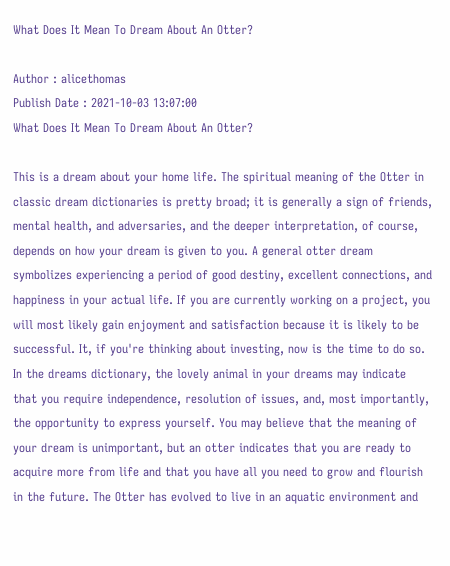What Does It Mean To Dream About An Otter?

Author : alicethomas
Publish Date : 2021-10-03 13:07:00
What Does It Mean To Dream About An Otter?

This is a dream about your home life. The spiritual meaning of the Otter in classic dream dictionaries is pretty broad; it is generally a sign of friends, mental health, and adversaries, and the deeper interpretation, of course, depends on how your dream is given to you. A general otter dream symbolizes experiencing a period of good destiny, excellent connections, and happiness in your actual life. If you are currently working on a project, you will most likely gain enjoyment and satisfaction because it is likely to be successful. It, if you're thinking about investing, now is the time to do so. In the dreams dictionary, the lovely animal in your dreams may indicate that you require independence, resolution of issues, and, most importantly, the opportunity to express yourself. You may believe that the meaning of your dream is unimportant, but an otter indicates that you are ready to acquire more from life and that you have all you need to grow and flourish in the future. The Otter has evolved to live in an aquatic environment and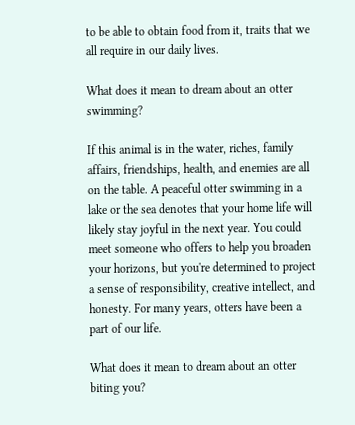to be able to obtain food from it, traits that we all require in our daily lives.

What does it mean to dream about an otter swimming?

If this animal is in the water, riches, family affairs, friendships, health, and enemies are all on the table. A peaceful otter swimming in a lake or the sea denotes that your home life will likely stay joyful in the next year. You could meet someone who offers to help you broaden your horizons, but you're determined to project a sense of responsibility, creative intellect, and honesty. For many years, otters have been a part of our life.

What does it mean to dream about an otter biting you?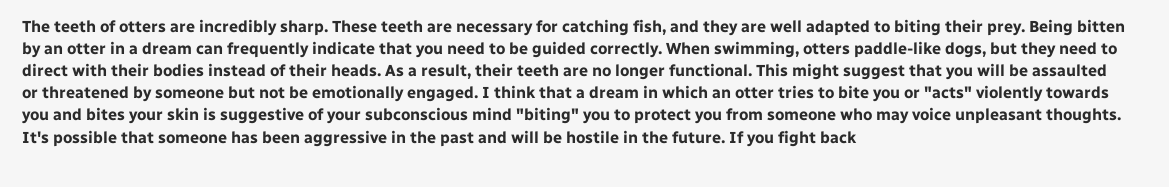The teeth of otters are incredibly sharp. These teeth are necessary for catching fish, and they are well adapted to biting their prey. Being bitten by an otter in a dream can frequently indicate that you need to be guided correctly. When swimming, otters paddle-like dogs, but they need to direct with their bodies instead of their heads. As a result, their teeth are no longer functional. This might suggest that you will be assaulted or threatened by someone but not be emotionally engaged. I think that a dream in which an otter tries to bite you or "acts" violently towards you and bites your skin is suggestive of your subconscious mind "biting" you to protect you from someone who may voice unpleasant thoughts. It's possible that someone has been aggressive in the past and will be hostile in the future. If you fight back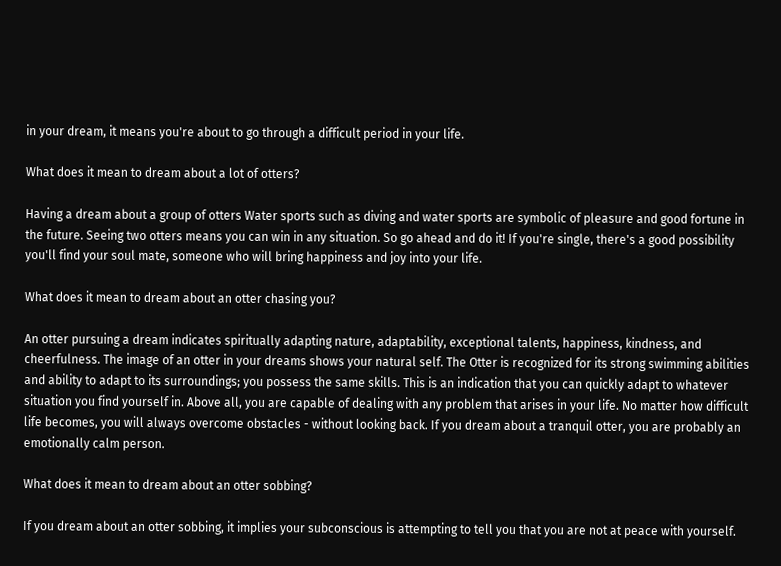in your dream, it means you're about to go through a difficult period in your life.

What does it mean to dream about a lot of otters?

Having a dream about a group of otters Water sports such as diving and water sports are symbolic of pleasure and good fortune in the future. Seeing two otters means you can win in any situation. So go ahead and do it! If you're single, there's a good possibility you'll find your soul mate, someone who will bring happiness and joy into your life.

What does it mean to dream about an otter chasing you?

An otter pursuing a dream indicates spiritually adapting nature, adaptability, exceptional talents, happiness, kindness, and cheerfulness. The image of an otter in your dreams shows your natural self. The Otter is recognized for its strong swimming abilities and ability to adapt to its surroundings; you possess the same skills. This is an indication that you can quickly adapt to whatever situation you find yourself in. Above all, you are capable of dealing with any problem that arises in your life. No matter how difficult life becomes, you will always overcome obstacles - without looking back. If you dream about a tranquil otter, you are probably an emotionally calm person.

What does it mean to dream about an otter sobbing?

If you dream about an otter sobbing, it implies your subconscious is attempting to tell you that you are not at peace with yourself.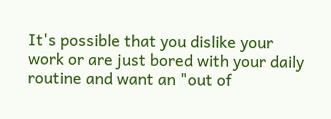It's possible that you dislike your work or are just bored with your daily routine and want an "out of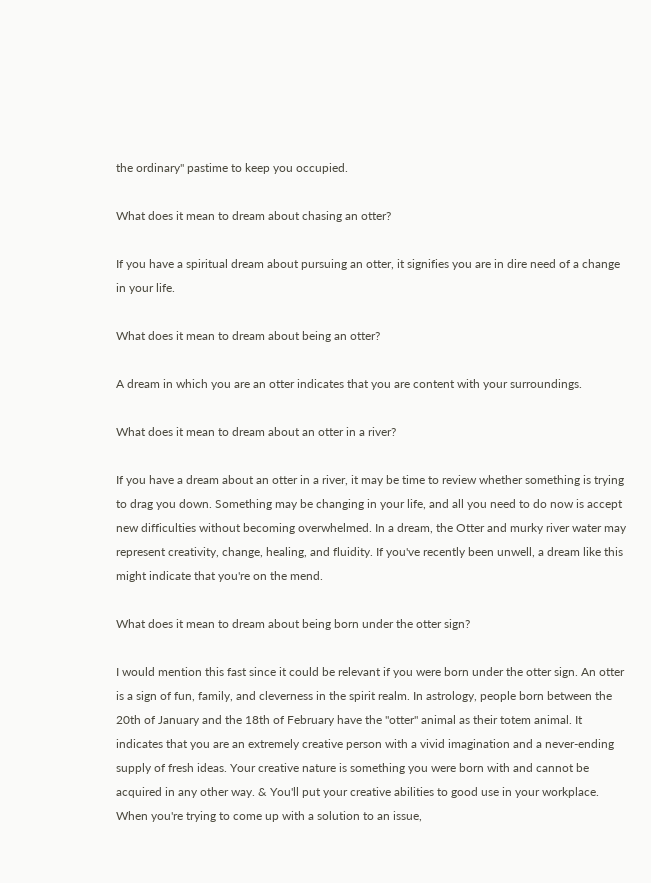the ordinary" pastime to keep you occupied.

What does it mean to dream about chasing an otter?

If you have a spiritual dream about pursuing an otter, it signifies you are in dire need of a change in your life.

What does it mean to dream about being an otter?

A dream in which you are an otter indicates that you are content with your surroundings.

What does it mean to dream about an otter in a river?

If you have a dream about an otter in a river, it may be time to review whether something is trying to drag you down. Something may be changing in your life, and all you need to do now is accept new difficulties without becoming overwhelmed. In a dream, the Otter and murky river water may represent creativity, change, healing, and fluidity. If you've recently been unwell, a dream like this might indicate that you're on the mend.

What does it mean to dream about being born under the otter sign?

I would mention this fast since it could be relevant if you were born under the otter sign. An otter is a sign of fun, family, and cleverness in the spirit realm. In astrology, people born between the 20th of January and the 18th of February have the "otter" animal as their totem animal. It indicates that you are an extremely creative person with a vivid imagination and a never-ending supply of fresh ideas. Your creative nature is something you were born with and cannot be acquired in any other way. & You'll put your creative abilities to good use in your workplace. When you're trying to come up with a solution to an issue,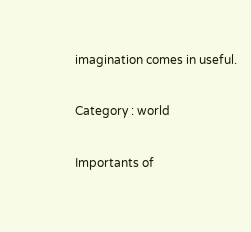imagination comes in useful.

Category : world

Importants of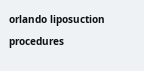orlando liposuction procedures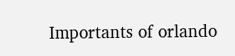Importants of orlando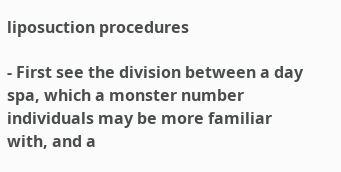liposuction procedures

- First see the division between a day spa, which a monster number individuals may be more familiar with, and a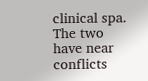clinical spa. The two have near conflicts